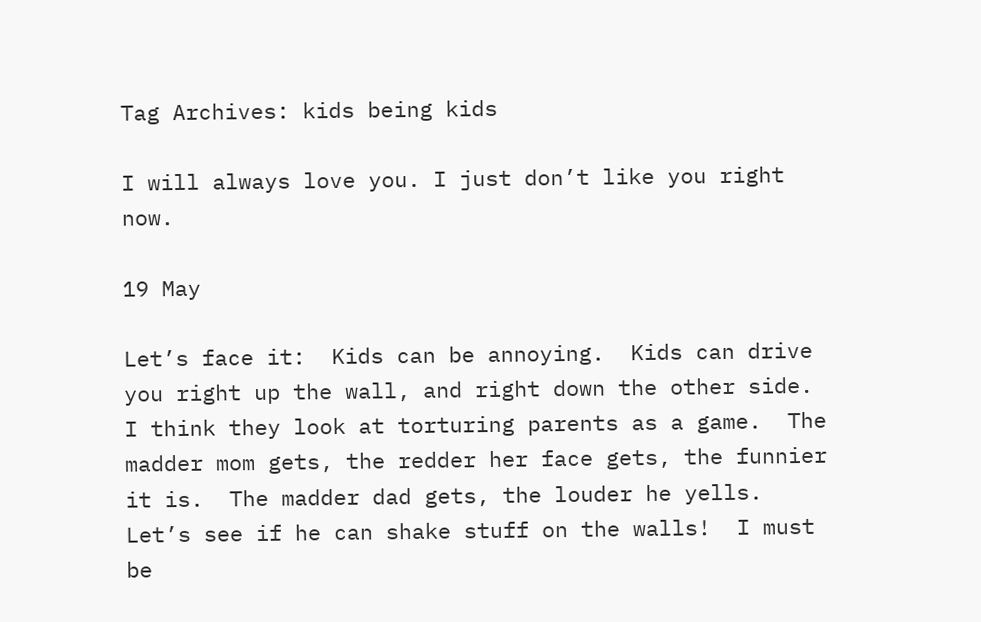Tag Archives: kids being kids

I will always love you. I just don’t like you right now.

19 May

Let’s face it:  Kids can be annoying.  Kids can drive you right up the wall, and right down the other side.  I think they look at torturing parents as a game.  The madder mom gets, the redder her face gets, the funnier it is.  The madder dad gets, the louder he yells.  Let’s see if he can shake stuff on the walls!  I must be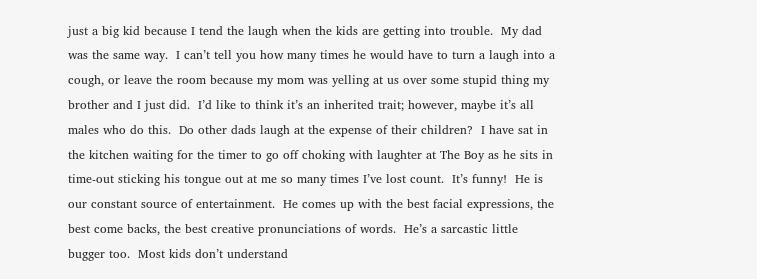just a big kid because I tend the laugh when the kids are getting into trouble.  My dad was the same way.  I can’t tell you how many times he would have to turn a laugh into a cough, or leave the room because my mom was yelling at us over some stupid thing my brother and I just did.  I’d like to think it’s an inherited trait; however, maybe it’s all males who do this.  Do other dads laugh at the expense of their children?  I have sat in the kitchen waiting for the timer to go off choking with laughter at The Boy as he sits in time-out sticking his tongue out at me so many times I’ve lost count.  It’s funny!  He is our constant source of entertainment.  He comes up with the best facial expressions, the best come backs, the best creative pronunciations of words.  He’s a sarcastic little bugger too.  Most kids don’t understand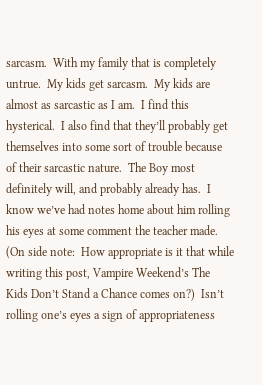sarcasm.  With my family that is completely untrue.  My kids get sarcasm.  My kids are almost as sarcastic as I am.  I find this hysterical.  I also find that they’ll probably get themselves into some sort of trouble because of their sarcastic nature.  The Boy most definitely will, and probably already has.  I know we’ve had notes home about him rolling his eyes at some comment the teacher made.  (On side note:  How appropriate is it that while writing this post, Vampire Weekend’s The Kids Don’t Stand a Chance comes on?)  Isn’t rolling one’s eyes a sign of appropriateness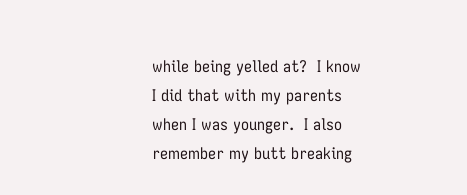while being yelled at?  I know I did that with my parents when I was younger.  I also remember my butt breaking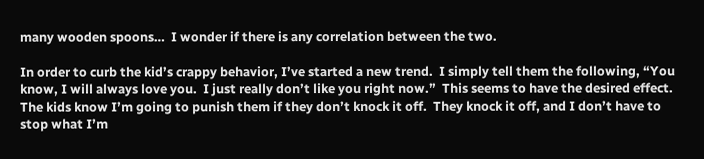many wooden spoons…  I wonder if there is any correlation between the two.

In order to curb the kid’s crappy behavior, I’ve started a new trend.  I simply tell them the following, “You know, I will always love you.  I just really don’t like you right now.”  This seems to have the desired effect.  The kids know I’m going to punish them if they don’t knock it off.  They knock it off, and I don’t have to stop what I’m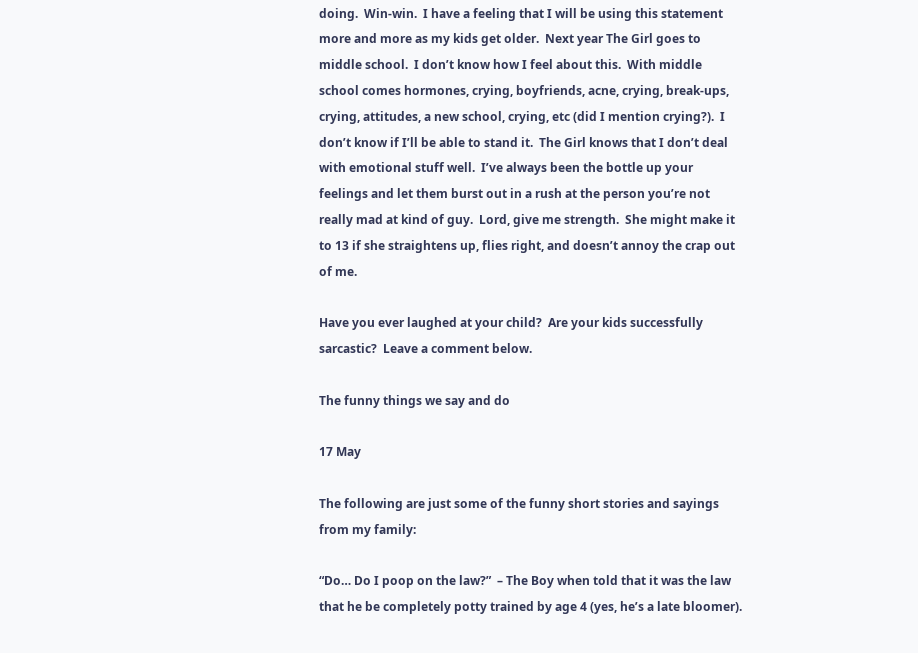doing.  Win-win.  I have a feeling that I will be using this statement more and more as my kids get older.  Next year The Girl goes to middle school.  I don’t know how I feel about this.  With middle school comes hormones, crying, boyfriends, acne, crying, break-ups, crying, attitudes, a new school, crying, etc (did I mention crying?).  I don’t know if I’ll be able to stand it.  The Girl knows that I don’t deal with emotional stuff well.  I’ve always been the bottle up your feelings and let them burst out in a rush at the person you’re not really mad at kind of guy.  Lord, give me strength.  She might make it to 13 if she straightens up, flies right, and doesn’t annoy the crap out of me.

Have you ever laughed at your child?  Are your kids successfully sarcastic?  Leave a comment below.

The funny things we say and do

17 May

The following are just some of the funny short stories and sayings from my family:

“Do… Do I poop on the law?”  – The Boy when told that it was the law that he be completely potty trained by age 4 (yes, he’s a late bloomer).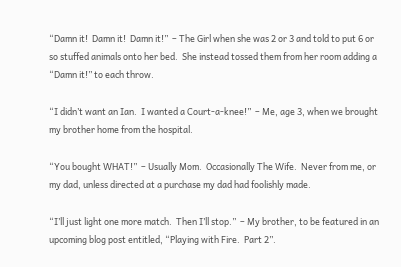“Damn it!  Damn it!  Damn it!”  – The Girl when she was 2 or 3 and told to put 6 or so stuffed animals onto her bed.  She instead tossed them from her room adding a “Damn it!” to each throw.

“I didn’t want an Ian.  I wanted a Court-a-knee!”  – Me, age 3, when we brought my brother home from the hospital.

“You bought WHAT!”  – Usually Mom.  Occasionally The Wife.  Never from me, or my dad, unless directed at a purchase my dad had foolishly made.

“I’ll just light one more match.  Then I’ll stop.”  – My brother, to be featured in an upcoming blog post entitled, “Playing with Fire.  Part 2”.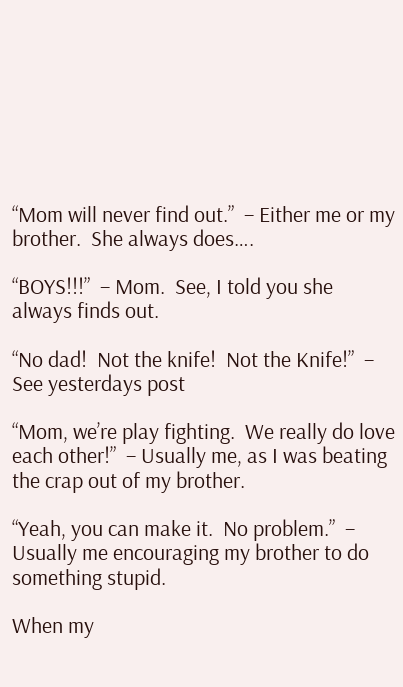“Mom will never find out.”  – Either me or my brother.  She always does….

“BOYS!!!”  – Mom.  See, I told you she always finds out.

“No dad!  Not the knife!  Not the Knife!”  – See yesterdays post

“Mom, we’re play fighting.  We really do love each other!”  – Usually me, as I was beating the crap out of my brother.

“Yeah, you can make it.  No problem.”  – Usually me encouraging my brother to do something stupid.

When my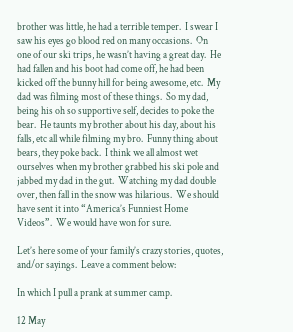brother was little, he had a terrible temper.  I swear I saw his eyes go blood red on many occasions.  On one of our ski trips, he wasn’t having a great day.  He had fallen and his boot had come off, he had been kicked off the bunny hill for being awesome, etc.  My dad was filming most of these things.  So my dad, being his oh so supportive self, decides to poke the bear.  He taunts my brother about his day, about his falls, etc all while filming my bro.  Funny thing about bears, they poke back.  I think we all almost wet ourselves when my brother grabbed his ski pole and jabbed my dad in the gut.  Watching my dad double over, then fall in the snow was hilarious.  We should have sent it into “America’s Funniest Home Videos”.  We would have won for sure.

Let’s here some of your family’s crazy stories, quotes, and/or sayings.  Leave a comment below:

In which I pull a prank at summer camp.

12 May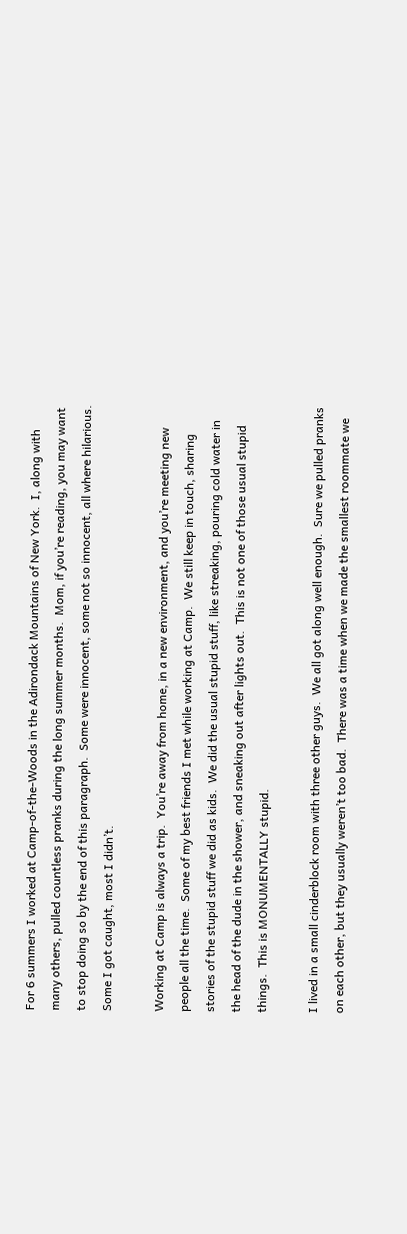For 6 summers I worked at Camp-of-the-Woods in the Adirondack Mountains of New York.  I, along with many others, pulled countless pranks during the long summer months.  Mom, if you’re reading, you may want to stop doing so by the end of this paragraph.  Some were innocent, some not so innocent, all where hilarious.  Some I got caught, most I didn’t.

Working at Camp is always a trip.  You’re away from home, in a new environment, and you’re meeting new people all the time.  Some of my best friends I met while working at Camp.  We still keep in touch, sharing stories of the stupid stuff we did as kids.  We did the usual stupid stuff, like streaking, pouring cold water in the head of the dude in the shower, and sneaking out after lights out.  This is not one of those usual stupid things.  This is MONUMENTALLY stupid.

I lived in a small cinderblock room with three other guys.  We all got along well enough.  Sure we pulled pranks on each other, but they usually weren’t too bad.  There was a time when we made the smallest roommate we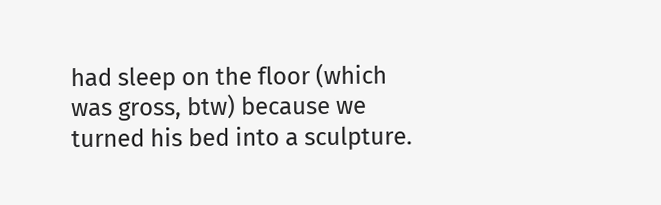had sleep on the floor (which was gross, btw) because we turned his bed into a sculpture.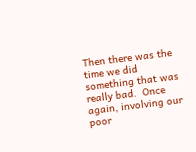Then there was the time we did something that was really bad.  Once again, involving our poor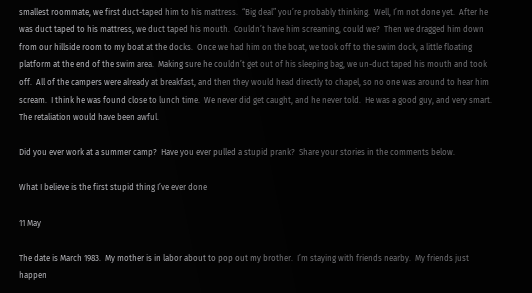smallest roommate, we first duct-taped him to his mattress.  “Big deal” you’re probably thinking.  Well, I’m not done yet.  After he was duct taped to his mattress, we duct taped his mouth.  Couldn’t have him screaming, could we?  Then we dragged him down from our hillside room to my boat at the docks.  Once we had him on the boat, we took off to the swim dock, a little floating platform at the end of the swim area.  Making sure he couldn’t get out of his sleeping bag, we un-duct taped his mouth and took off.  All of the campers were already at breakfast, and then they would head directly to chapel, so no one was around to hear him scream.  I think he was found close to lunch time.  We never did get caught, and he never told.  He was a good guy, and very smart.  The retaliation would have been awful.

Did you ever work at a summer camp?  Have you ever pulled a stupid prank?  Share your stories in the comments below.

What I believe is the first stupid thing I’ve ever done

11 May

The date is March 1983.  My mother is in labor about to pop out my brother.  I’m staying with friends nearby.  My friends just happen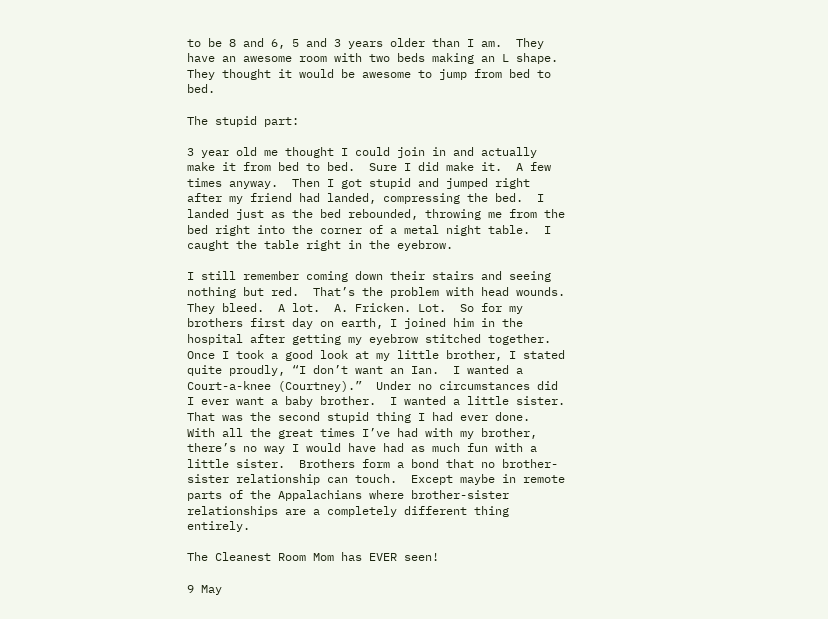to be 8 and 6, 5 and 3 years older than I am.  They have an awesome room with two beds making an L shape.  They thought it would be awesome to jump from bed to bed.

The stupid part:

3 year old me thought I could join in and actually make it from bed to bed.  Sure I did make it.  A few times anyway.  Then I got stupid and jumped right after my friend had landed, compressing the bed.  I landed just as the bed rebounded, throwing me from the bed right into the corner of a metal night table.  I caught the table right in the eyebrow.

I still remember coming down their stairs and seeing nothing but red.  That’s the problem with head wounds.  They bleed.  A lot.  A. Fricken. Lot.  So for my brothers first day on earth, I joined him in the hospital after getting my eyebrow stitched together.  Once I took a good look at my little brother, I stated quite proudly, “I don’t want an Ian.  I wanted a Court-a-knee (Courtney).”  Under no circumstances did I ever want a baby brother.  I wanted a little sister.  That was the second stupid thing I had ever done.  With all the great times I’ve had with my brother, there’s no way I would have had as much fun with a little sister.  Brothers form a bond that no brother-sister relationship can touch.  Except maybe in remote parts of the Appalachians where brother-sister relationships are a completely different thing entirely.

The Cleanest Room Mom has EVER seen!

9 May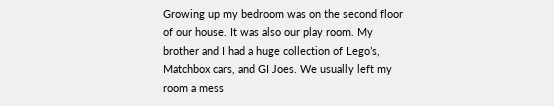Growing up my bedroom was on the second floor of our house. It was also our play room. My brother and I had a huge collection of Lego’s, Matchbox cars, and GI Joes. We usually left my room a mess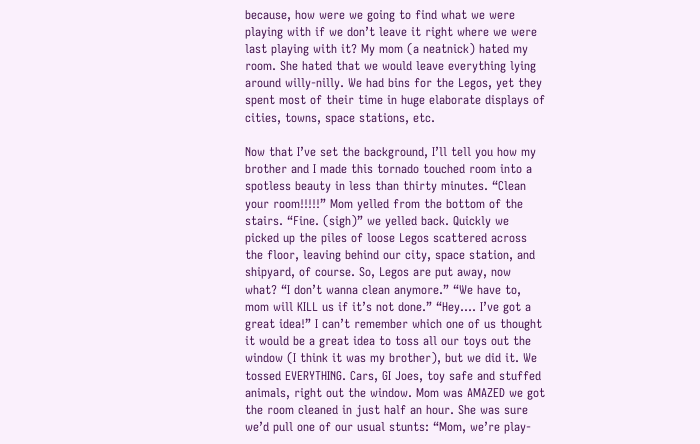because, how were we going to find what we were playing with if we don’t leave it right where we were last playing with it? My mom (a neatnick) hated my room. She hated that we would leave everything lying around willy-nilly. We had bins for the Legos, yet they spent most of their time in huge elaborate displays of cities, towns, space stations, etc.

Now that I’ve set the background, I’ll tell you how my brother and I made this tornado touched room into a spotless beauty in less than thirty minutes. “Clean your room!!!!!” Mom yelled from the bottom of the stairs. “Fine. (sigh)” we yelled back. Quickly we picked up the piles of loose Legos scattered across the floor, leaving behind our city, space station, and shipyard, of course. So, Legos are put away, now what? “I don’t wanna clean anymore.” “We have to, mom will KILL us if it’s not done.” “Hey…. I’ve got a great idea!” I can’t remember which one of us thought it would be a great idea to toss all our toys out the window (I think it was my brother), but we did it. We tossed EVERYTHING. Cars, GI Joes, toy safe and stuffed animals, right out the window. Mom was AMAZED we got the room cleaned in just half an hour. She was sure we’d pull one of our usual stunts: “Mom, we’re play-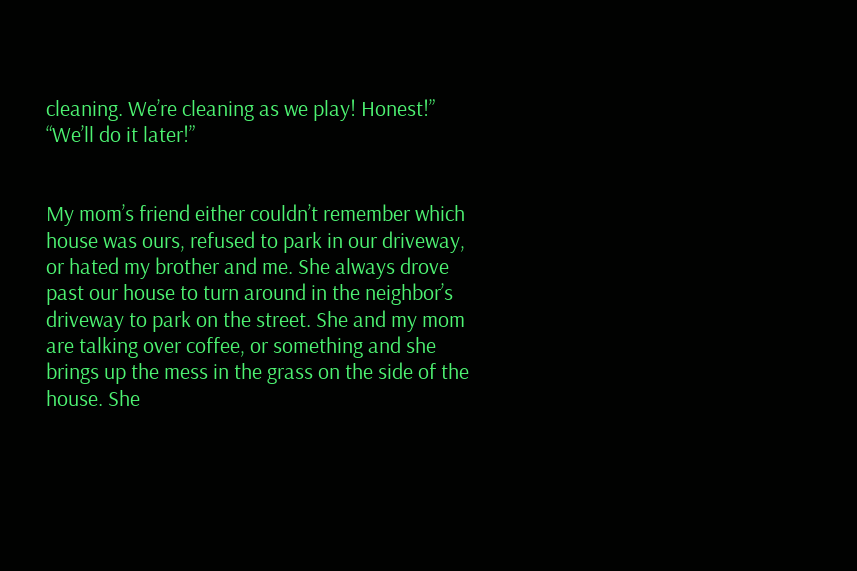cleaning. We’re cleaning as we play! Honest!” “We’ll do it later!”


My mom’s friend either couldn’t remember which house was ours, refused to park in our driveway, or hated my brother and me. She always drove past our house to turn around in the neighbor’s driveway to park on the street. She and my mom are talking over coffee, or something and she brings up the mess in the grass on the side of the house. She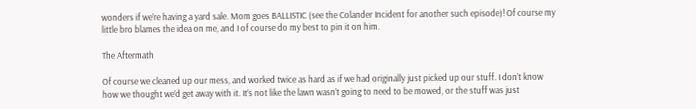wonders if we’re having a yard sale. Mom goes BALLISTIC (see the Colander Incident for another such episode)! Of course my little bro blames the idea on me, and I of course do my best to pin it on him.

The Aftermath

Of course we cleaned up our mess, and worked twice as hard as if we had originally just picked up our stuff. I don’t know how we thought we’d get away with it. It’s not like the lawn wasn’t going to need to be mowed, or the stuff was just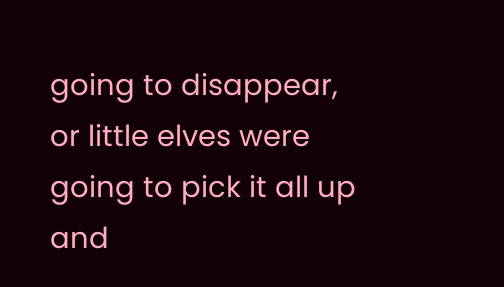going to disappear, or little elves were going to pick it all up and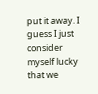put it away. I guess I just consider myself lucky that we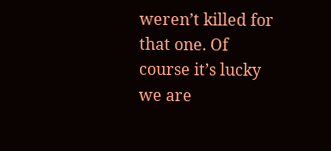weren’t killed for that one. Of course it’s lucky we are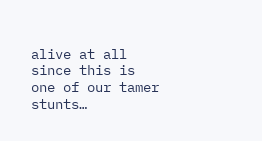alive at all since this is one of our tamer stunts…